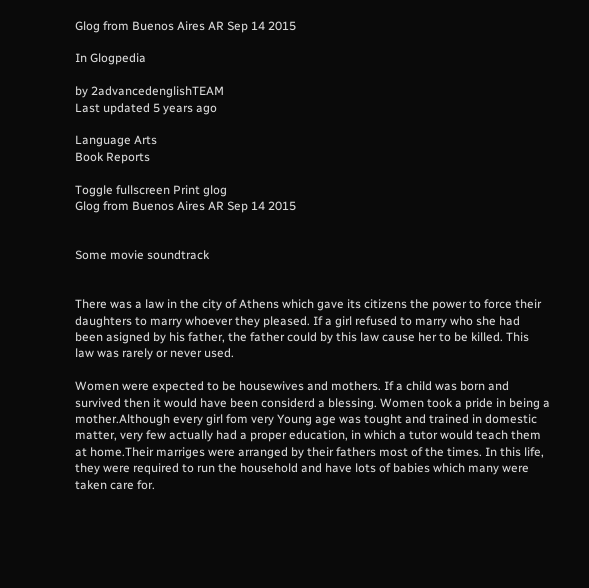Glog from Buenos Aires AR Sep 14 2015

In Glogpedia

by 2advancedenglishTEAM
Last updated 5 years ago

Language Arts
Book Reports

Toggle fullscreen Print glog
Glog from Buenos Aires AR Sep 14 2015


Some movie soundtrack


There was a law in the city of Athens which gave its citizens the power to force their daughters to marry whoever they pleased. If a girl refused to marry who she had been asigned by his father, the father could by this law cause her to be killed. This law was rarely or never used.

Women were expected to be housewives and mothers. If a child was born and survived then it would have been considerd a blessing. Women took a pride in being a mother.Although every girl fom very Young age was tought and trained in domestic matter, very few actually had a proper education, in which a tutor would teach them at home.Their marriges were arranged by their fathers most of the times. In this life, they were required to run the household and have lots of babies which many were taken care for.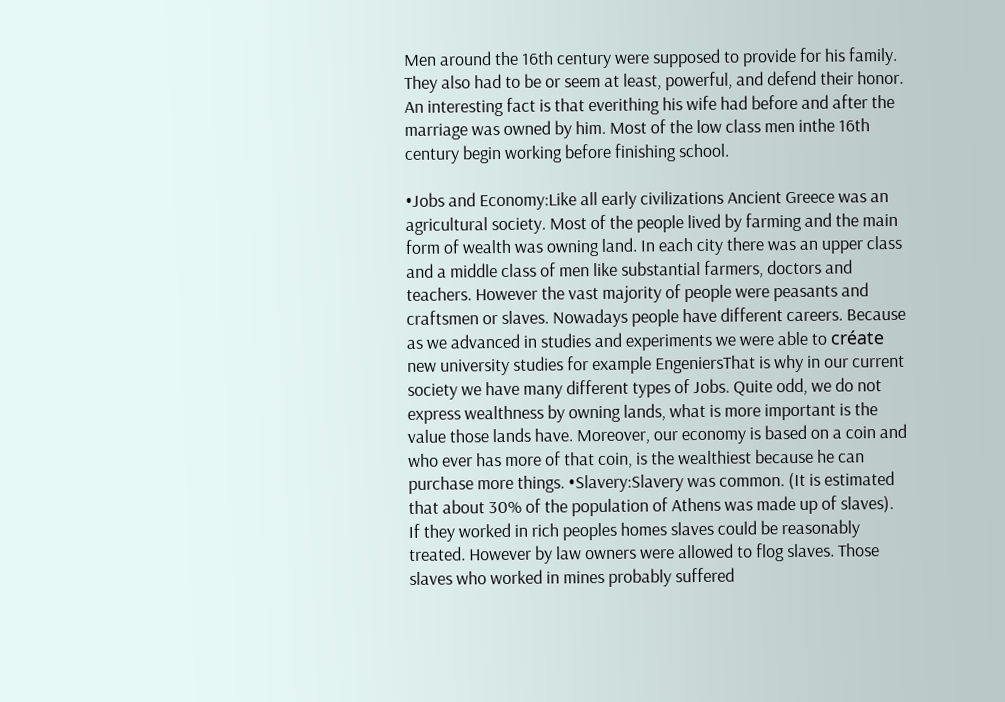Men around the 16th century were supposed to provide for his family. They also had to be or seem at least, powerful, and defend their honor. An interesting fact is that everithing his wife had before and after the marriage was owned by him. Most of the low class men inthe 16th century begin working before finishing school.

•Jobs and Economy:Like all early civilizations Ancient Greece was an agricultural society. Most of the people lived by farming and the main form of wealth was owning land. In each city there was an upper class and a middle class of men like substantial farmers, doctors and teachers. However the vast majority of people were peasants and craftsmen or slaves. Nowadays people have different careers. Because as we advanced in studies and experiments we were able to créate new university studies for example EngeniersThat is why in our current society we have many different types of Jobs. Quite odd, we do not express wealthness by owning lands, what is more important is the value those lands have. Moreover, our economy is based on a coin and who ever has more of that coin, is the wealthiest because he can purchase more things. •Slavery:Slavery was common. (It is estimated that about 30% of the population of Athens was made up of slaves). If they worked in rich peoples homes slaves could be reasonably treated. However by law owners were allowed to flog slaves. Those slaves who worked in mines probably suffered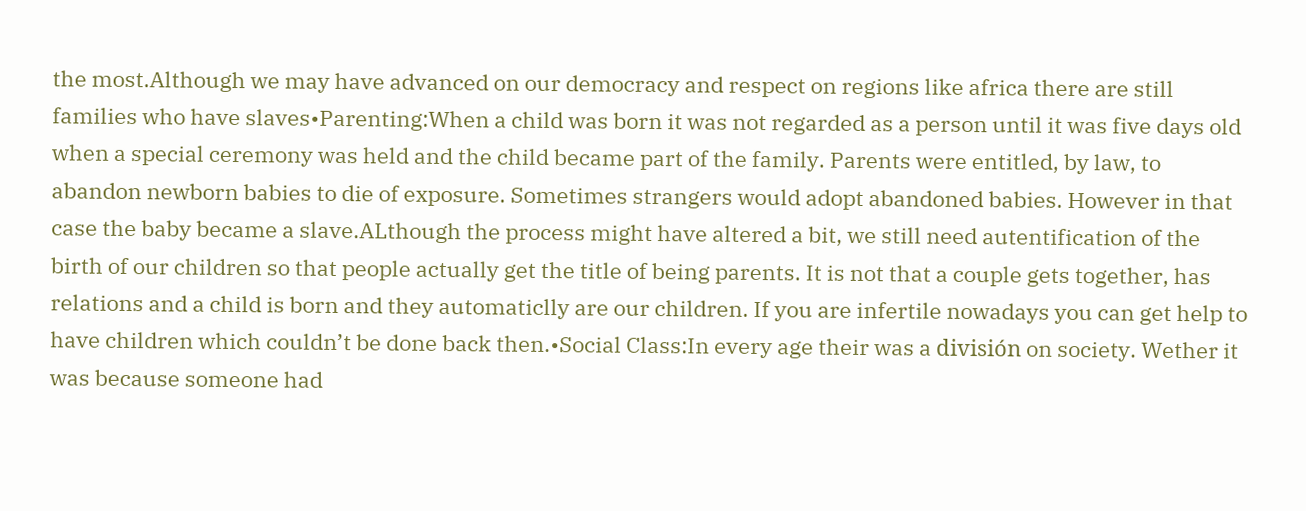the most.Although we may have advanced on our democracy and respect on regions like africa there are still families who have slaves•Parenting:When a child was born it was not regarded as a person until it was five days old when a special ceremony was held and the child became part of the family. Parents were entitled, by law, to abandon newborn babies to die of exposure. Sometimes strangers would adopt abandoned babies. However in that case the baby became a slave.ALthough the process might have altered a bit, we still need autentification of the birth of our children so that people actually get the title of being parents. It is not that a couple gets together, has relations and a child is born and they automaticlly are our children. If you are infertile nowadays you can get help to have children which couldn’t be done back then.•Social Class:In every age their was a división on society. Wether it was because someone had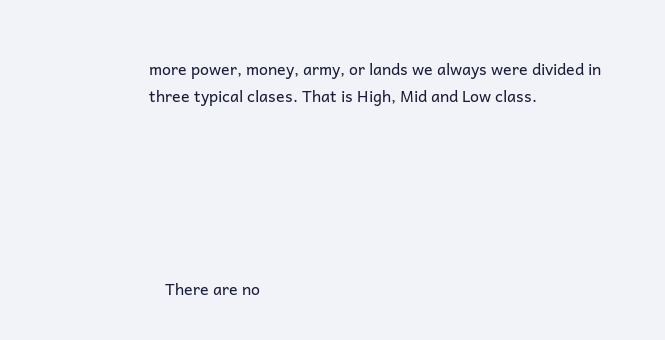more power, money, army, or lands we always were divided in three typical clases. That is High, Mid and Low class.






    There are no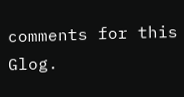comments for this Glog.